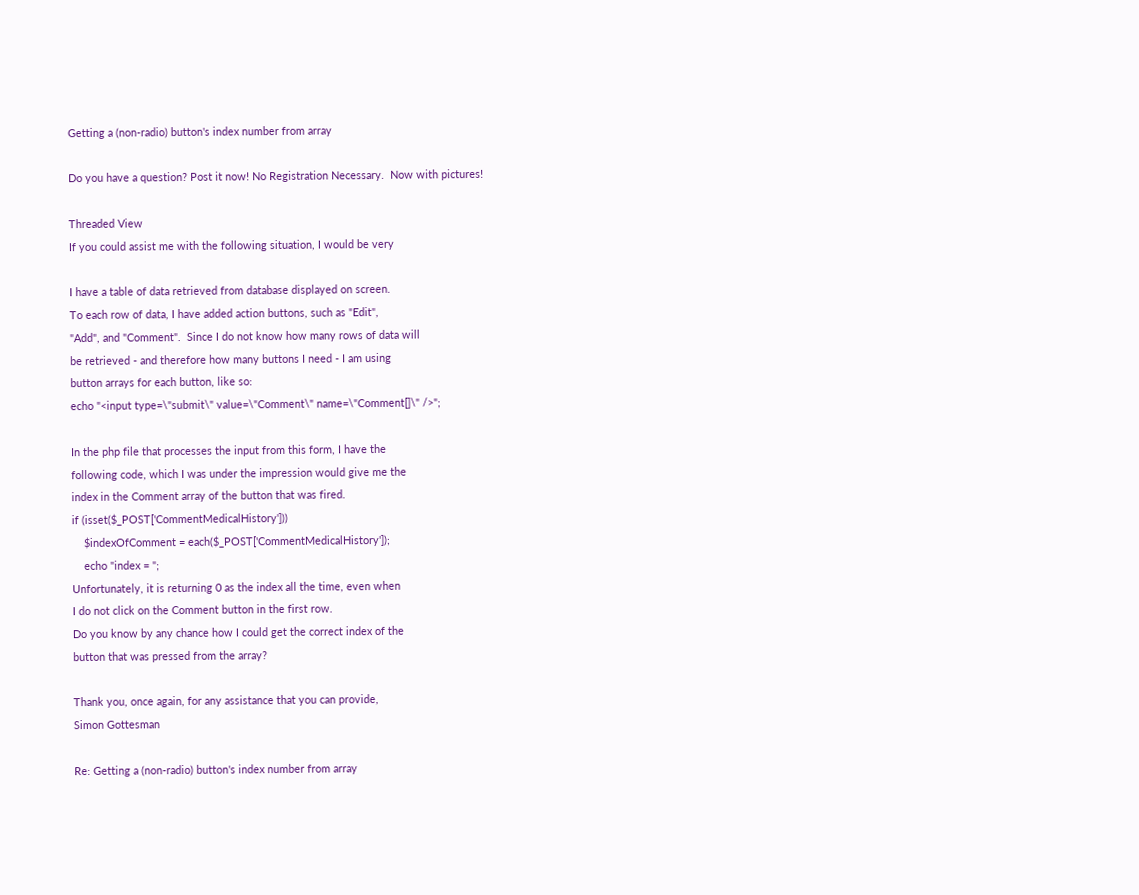Getting a (non-radio) button's index number from array

Do you have a question? Post it now! No Registration Necessary.  Now with pictures!

Threaded View
If you could assist me with the following situation, I would be very

I have a table of data retrieved from database displayed on screen.
To each row of data, I have added action buttons, such as "Edit",
"Add", and "Comment".  Since I do not know how many rows of data will
be retrieved - and therefore how many buttons I need - I am using
button arrays for each button, like so:
echo "<input type=\"submit\" value=\"Comment\" name=\"Comment[]\" />";

In the php file that processes the input from this form, I have the
following code, which I was under the impression would give me the
index in the Comment array of the button that was fired.
if (isset($_POST['CommentMedicalHistory']))
    $indexOfComment = each($_POST['CommentMedicalHistory']);
    echo "index = ";
Unfortunately, it is returning 0 as the index all the time, even when
I do not click on the Comment button in the first row.
Do you know by any chance how I could get the correct index of the
button that was pressed from the array?

Thank you, once again, for any assistance that you can provide,
Simon Gottesman

Re: Getting a (non-radio) button's index number from array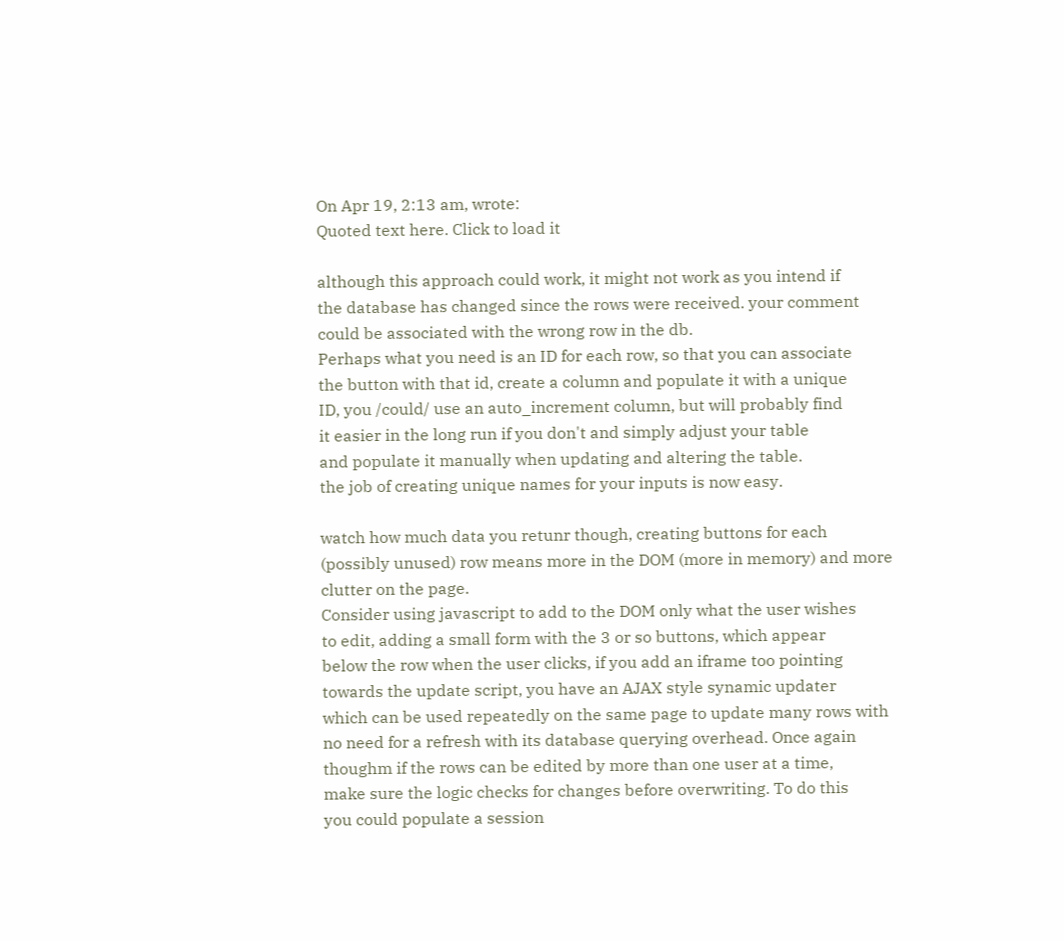On Apr 19, 2:13 am, wrote:
Quoted text here. Click to load it

although this approach could work, it might not work as you intend if
the database has changed since the rows were received. your comment
could be associated with the wrong row in the db.
Perhaps what you need is an ID for each row, so that you can associate
the button with that id, create a column and populate it with a unique
ID, you /could/ use an auto_increment column, but will probably find
it easier in the long run if you don't and simply adjust your table
and populate it manually when updating and altering the table.
the job of creating unique names for your inputs is now easy.

watch how much data you retunr though, creating buttons for each
(possibly unused) row means more in the DOM (more in memory) and more
clutter on the page.
Consider using javascript to add to the DOM only what the user wishes
to edit, adding a small form with the 3 or so buttons, which appear
below the row when the user clicks, if you add an iframe too pointing
towards the update script, you have an AJAX style synamic updater
which can be used repeatedly on the same page to update many rows with
no need for a refresh with its database querying overhead. Once again
thoughm if the rows can be edited by more than one user at a time,
make sure the logic checks for changes before overwriting. To do this
you could populate a session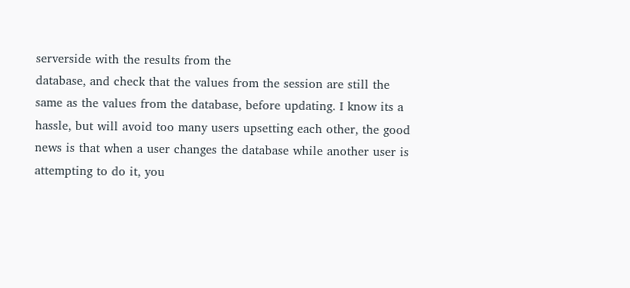serverside with the results from the
database, and check that the values from the session are still the
same as the values from the database, before updating. I know its a
hassle, but will avoid too many users upsetting each other, the good
news is that when a user changes the database while another user is
attempting to do it, you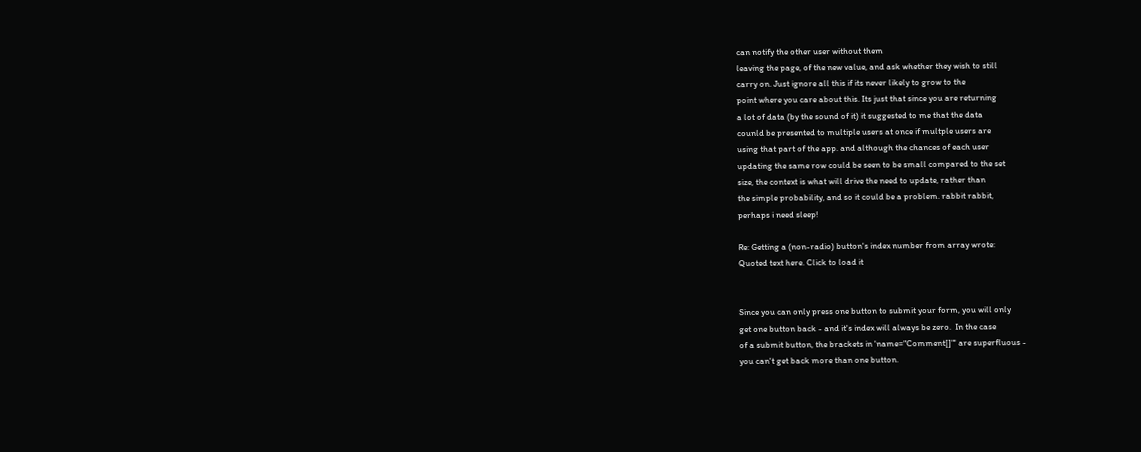can notify the other user without them
leaving the page, of the new value, and ask whether they wish to still
carry on. Just ignore all this if its never likely to grow to the
point where you care about this. Its just that since you are returning
a lot of data (by the sound of it) it suggested to me that the data
counld be presented to multiple users at once if multple users are
using that part of the app. and although the chances of each user
updating the same row could be seen to be small compared to the set
size, the context is what will drive the need to update, rather than
the simple probability, and so it could be a problem. rabbit rabbit,
perhaps i need sleep!

Re: Getting a (non-radio) button's index number from array wrote:
Quoted text here. Click to load it


Since you can only press one button to submit your form, you will only
get one button back - and it's index will always be zero.  In the case
of a submit button, the brackets in 'name="Comment[]"' are superfluous -
you can't get back more than one button.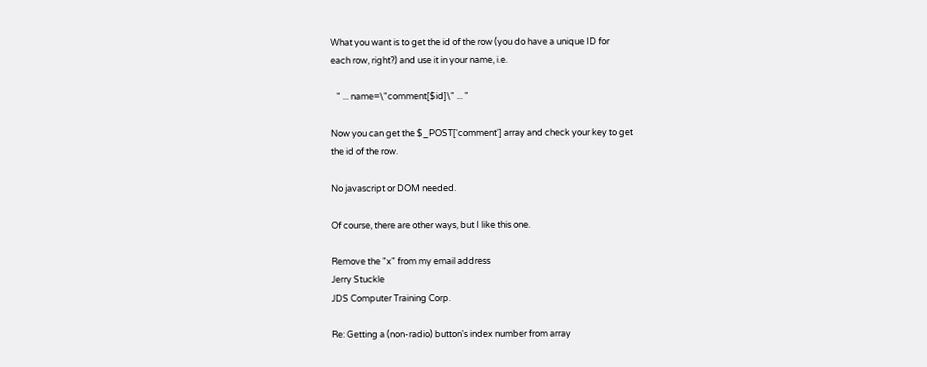What you want is to get the id of the row (you do have a unique ID for
each row, right?) and use it in your name, i.e.

   " ... name=\"comment[$id]\" ... "

Now you can get the $_POST['comment'] array and check your key to get
the id of the row.

No javascript or DOM needed.

Of course, there are other ways, but I like this one.

Remove the "x" from my email address
Jerry Stuckle
JDS Computer Training Corp.

Re: Getting a (non-radio) button's index number from array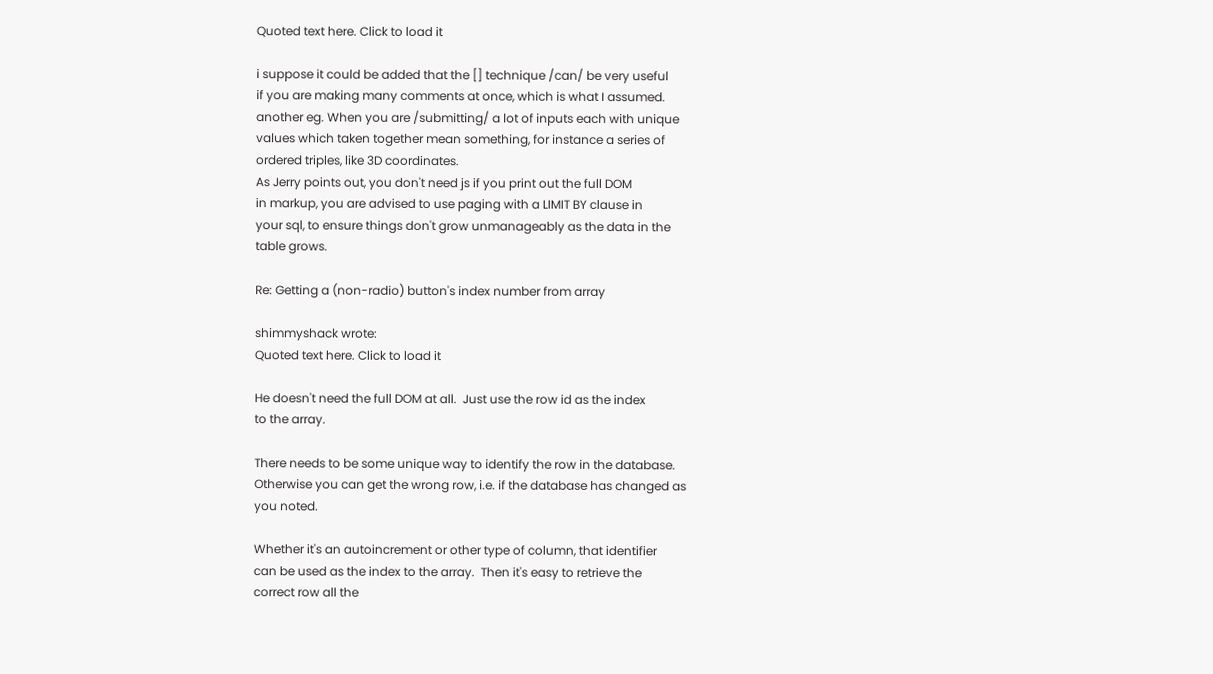Quoted text here. Click to load it

i suppose it could be added that the [] technique /can/ be very useful
if you are making many comments at once, which is what I assumed.
another eg. When you are /submitting/ a lot of inputs each with unique
values which taken together mean something, for instance a series of
ordered triples, like 3D coordinates.
As Jerry points out, you don't need js if you print out the full DOM
in markup, you are advised to use paging with a LIMIT BY clause in
your sql, to ensure things don't grow unmanageably as the data in the
table grows.

Re: Getting a (non-radio) button's index number from array

shimmyshack wrote:
Quoted text here. Click to load it

He doesn't need the full DOM at all.  Just use the row id as the index
to the array.

There needs to be some unique way to identify the row in the database.
Otherwise you can get the wrong row, i.e. if the database has changed as
you noted.

Whether it's an autoincrement or other type of column, that identifier
can be used as the index to the array.  Then it's easy to retrieve the
correct row all the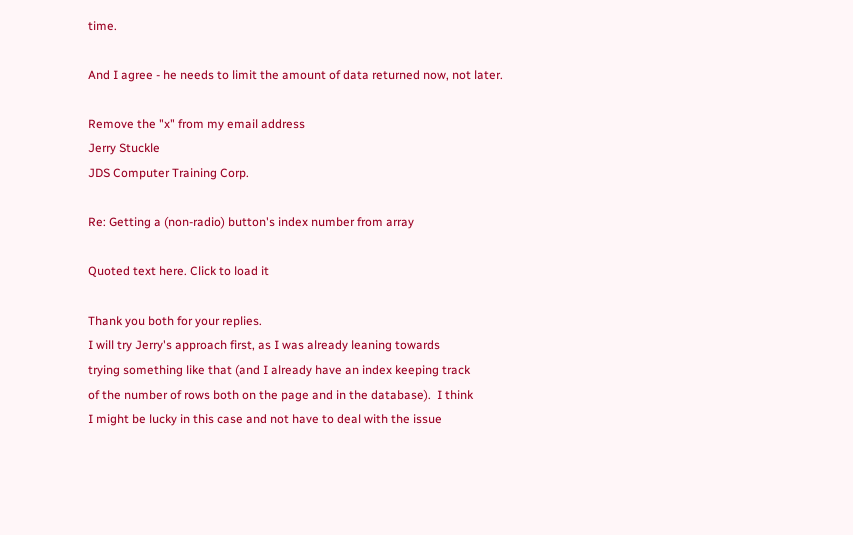time.

And I agree - he needs to limit the amount of data returned now, not later.

Remove the "x" from my email address
Jerry Stuckle
JDS Computer Training Corp.

Re: Getting a (non-radio) button's index number from array

Quoted text here. Click to load it

Thank you both for your replies.
I will try Jerry's approach first, as I was already leaning towards
trying something like that (and I already have an index keeping track
of the number of rows both on the page and in the database).  I think
I might be lucky in this case and not have to deal with the issue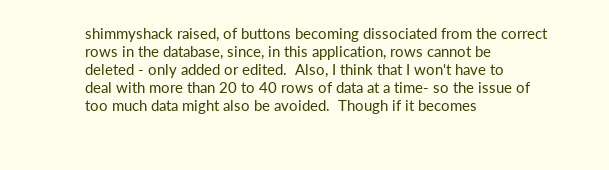shimmyshack raised, of buttons becoming dissociated from the correct
rows in the database, since, in this application, rows cannot be
deleted - only added or edited.  Also, I think that I won't have to
deal with more than 20 to 40 rows of data at a time- so the issue of
too much data might also be avoided.  Though if it becomes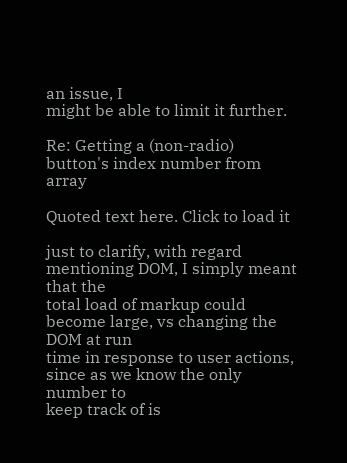an issue, I
might be able to limit it further.

Re: Getting a (non-radio) button's index number from array

Quoted text here. Click to load it

just to clarify, with regard mentioning DOM, I simply meant that the
total load of markup could become large, vs changing the DOM at run
time in response to user actions, since as we know the only number to
keep track of is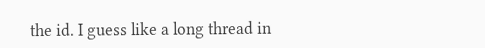the id. I guess like a long thread in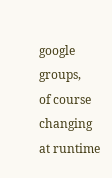google groups,
of course changing at runtime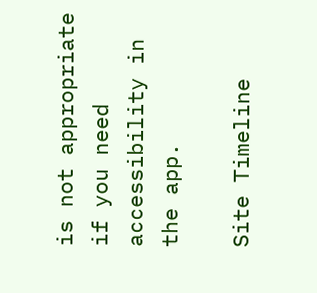is not appropriate if you need
accessibility in the app.

Site Timeline